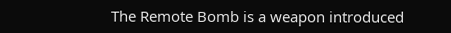The Remote Bomb is a weapon introduced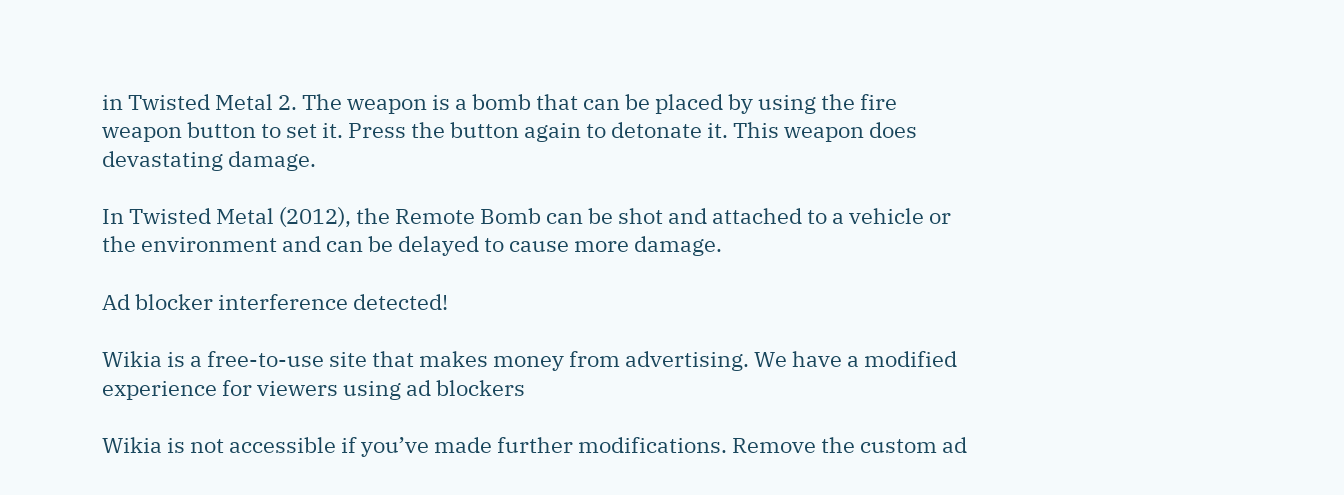in Twisted Metal 2. The weapon is a bomb that can be placed by using the fire weapon button to set it. Press the button again to detonate it. This weapon does devastating damage.

In Twisted Metal (2012), the Remote Bomb can be shot and attached to a vehicle or the environment and can be delayed to cause more damage.

Ad blocker interference detected!

Wikia is a free-to-use site that makes money from advertising. We have a modified experience for viewers using ad blockers

Wikia is not accessible if you’ve made further modifications. Remove the custom ad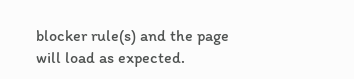blocker rule(s) and the page will load as expected.